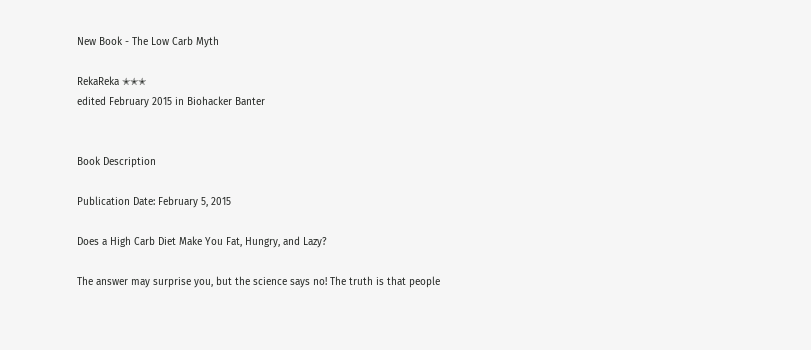New Book - The Low Carb Myth

RekaReka ✭✭✭
edited February 2015 in Biohacker Banter


Book Description

Publication Date: February 5, 2015

Does a High Carb Diet Make You Fat, Hungry, and Lazy?

The answer may surprise you, but the science says no! The truth is that people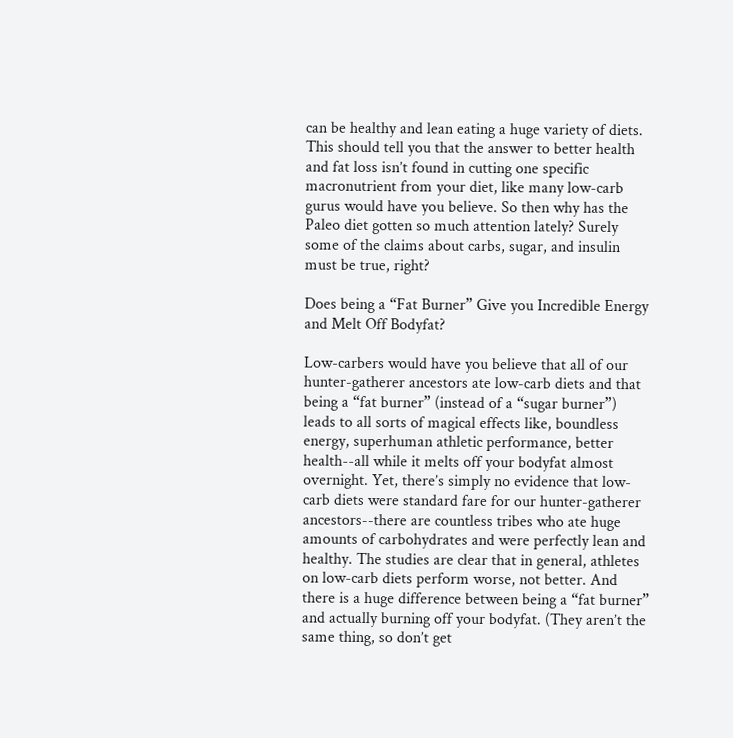can be healthy and lean eating a huge variety of diets. This should tell you that the answer to better health and fat loss isn’t found in cutting one specific macronutrient from your diet, like many low-carb gurus would have you believe. So then why has the Paleo diet gotten so much attention lately? Surely some of the claims about carbs, sugar, and insulin must be true, right?

Does being a “Fat Burner” Give you Incredible Energy and Melt Off Bodyfat?

Low-carbers would have you believe that all of our hunter-gatherer ancestors ate low-carb diets and that being a “fat burner” (instead of a “sugar burner”) leads to all sorts of magical effects like, boundless energy, superhuman athletic performance, better health--all while it melts off your bodyfat almost overnight. Yet, there’s simply no evidence that low-carb diets were standard fare for our hunter-gatherer ancestors--there are countless tribes who ate huge amounts of carbohydrates and were perfectly lean and healthy. The studies are clear that in general, athletes on low-carb diets perform worse, not better. And there is a huge difference between being a “fat burner” and actually burning off your bodyfat. (They aren’t the same thing, so don’t get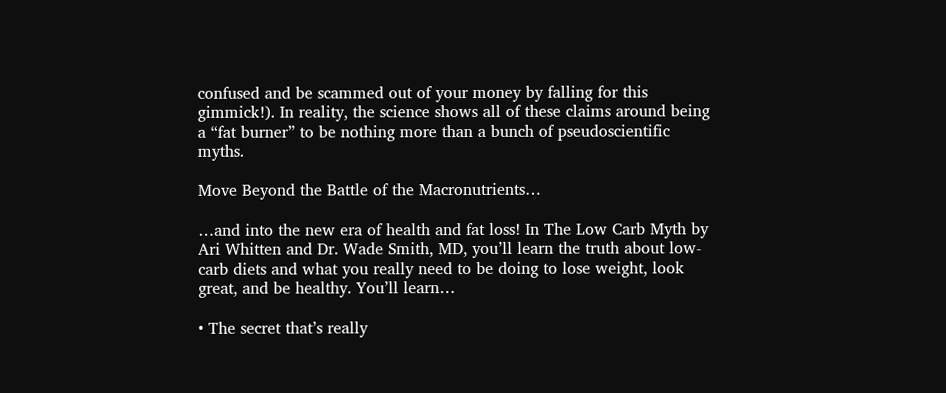confused and be scammed out of your money by falling for this gimmick!). In reality, the science shows all of these claims around being a “fat burner” to be nothing more than a bunch of pseudoscientific myths.

Move Beyond the Battle of the Macronutrients…

…and into the new era of health and fat loss! In The Low Carb Myth by Ari Whitten and Dr. Wade Smith, MD, you’ll learn the truth about low-carb diets and what you really need to be doing to lose weight, look great, and be healthy. You’ll learn…

• The secret that’s really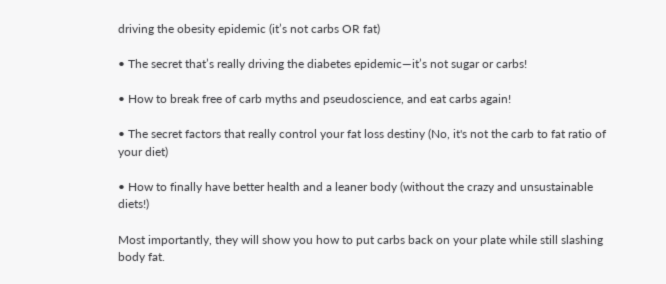driving the obesity epidemic (it’s not carbs OR fat)

• The secret that’s really driving the diabetes epidemic—it’s not sugar or carbs!

• How to break free of carb myths and pseudoscience, and eat carbs again!

• The secret factors that really control your fat loss destiny (No, it's not the carb to fat ratio of your diet)

• How to finally have better health and a leaner body (without the crazy and unsustainable diets!)

Most importantly, they will show you how to put carbs back on your plate while still slashing body fat.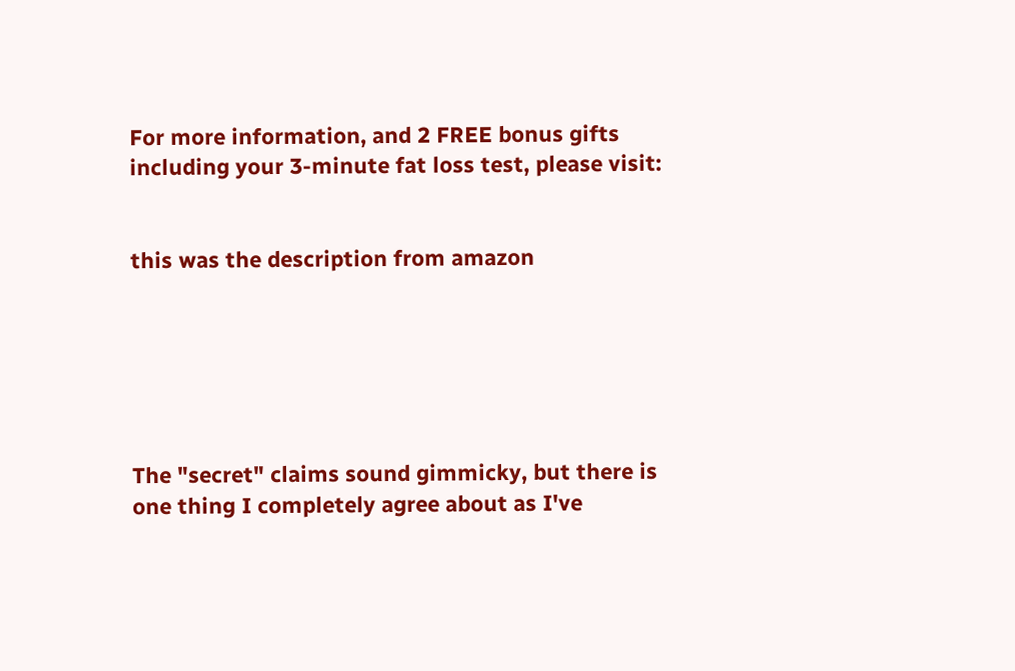For more information, and 2 FREE bonus gifts including your 3-minute fat loss test, please visit:


this was the description from amazon






The "secret" claims sound gimmicky, but there is one thing I completely agree about as I've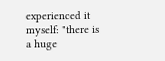experienced it myself: "there is a huge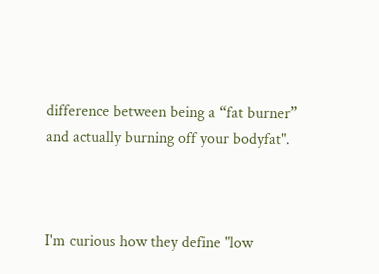difference between being a “fat burner” and actually burning off your bodyfat".



I'm curious how they define "low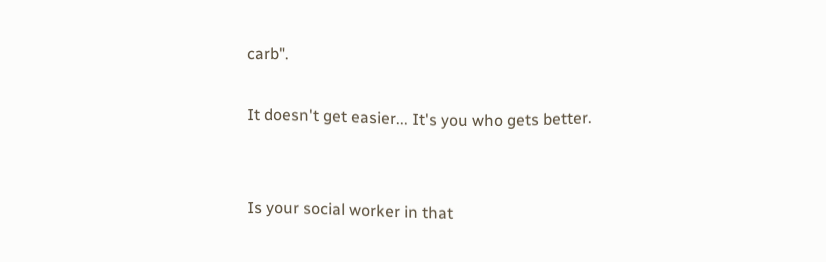carb".

It doesn't get easier... It's you who gets better.


Is your social worker in that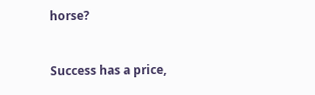horse?


Success has a price,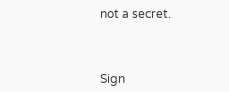not a secret.



Sign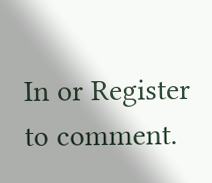In or Register to comment.